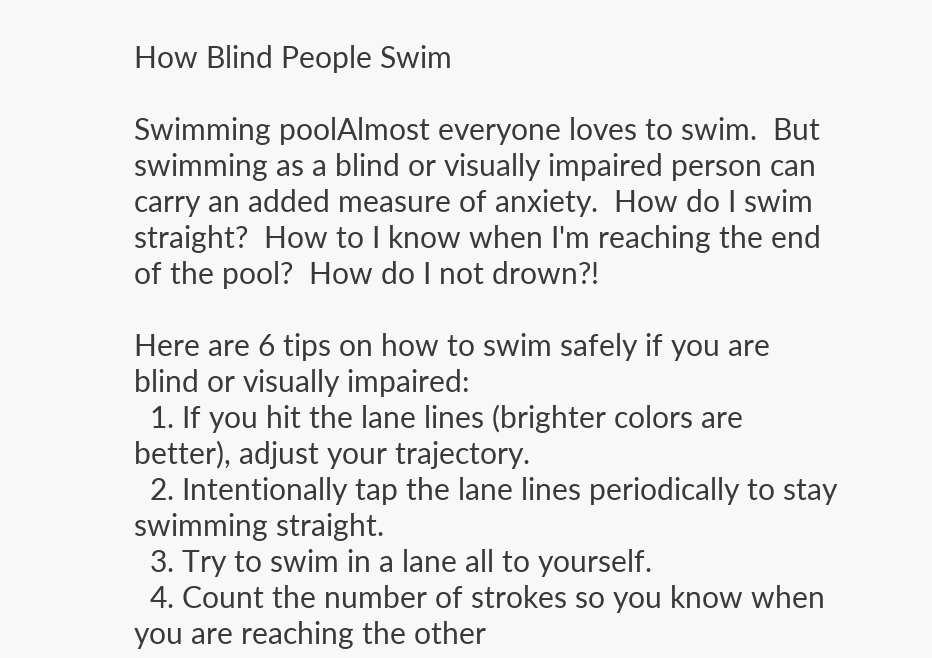How Blind People Swim

Swimming poolAlmost everyone loves to swim.  But swimming as a blind or visually impaired person can carry an added measure of anxiety.  How do I swim straight?  How to I know when I'm reaching the end of the pool?  How do I not drown?!

Here are 6 tips on how to swim safely if you are blind or visually impaired:
  1. If you hit the lane lines (brighter colors are better), adjust your trajectory.
  2. Intentionally tap the lane lines periodically to stay swimming straight.
  3. Try to swim in a lane all to yourself.
  4. Count the number of strokes so you know when you are reaching the other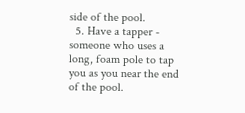side of the pool.
  5. Have a tapper - someone who uses a long, foam pole to tap you as you near the end of the pool.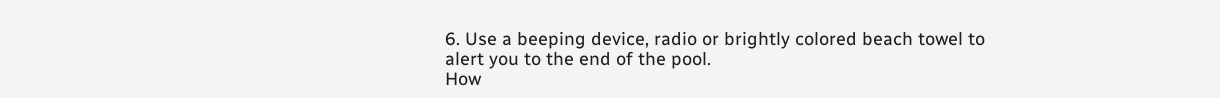6. Use a beeping device, radio or brightly colored beach towel to alert you to the end of the pool.
How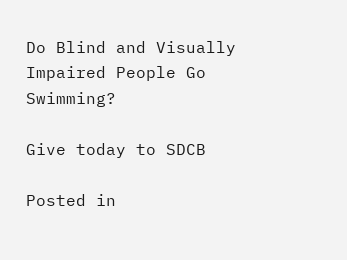Do Blind and Visually Impaired People Go Swimming?

Give today to SDCB

Posted in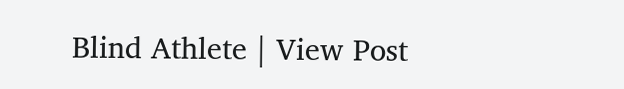Blind Athlete | View Post